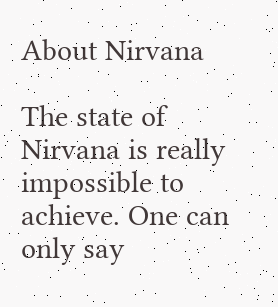About Nirvana

The state of Nirvana is really impossible to achieve. One can only say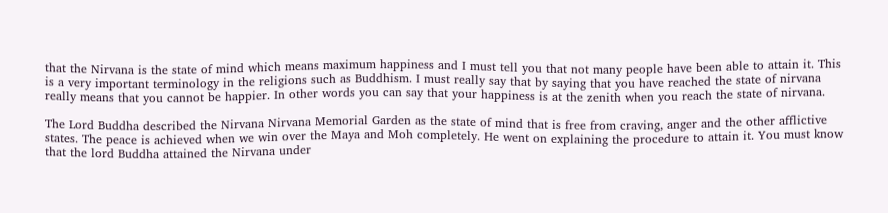that the Nirvana is the state of mind which means maximum happiness and I must tell you that not many people have been able to attain it. This is a very important terminology in the religions such as Buddhism. I must really say that by saying that you have reached the state of nirvana really means that you cannot be happier. In other words you can say that your happiness is at the zenith when you reach the state of nirvana.

The Lord Buddha described the Nirvana Nirvana Memorial Garden as the state of mind that is free from craving, anger and the other afflictive states. The peace is achieved when we win over the Maya and Moh completely. He went on explaining the procedure to attain it. You must know that the lord Buddha attained the Nirvana under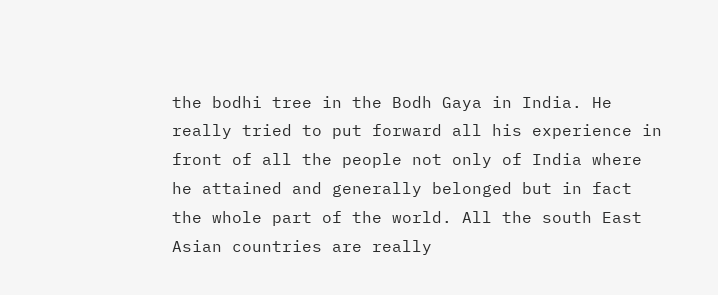the bodhi tree in the Bodh Gaya in India. He really tried to put forward all his experience in front of all the people not only of India where he attained and generally belonged but in fact the whole part of the world. All the south East Asian countries are really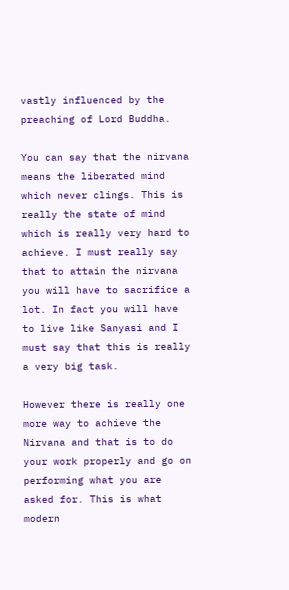vastly influenced by the preaching of Lord Buddha.

You can say that the nirvana means the liberated mind which never clings. This is really the state of mind which is really very hard to achieve. I must really say that to attain the nirvana you will have to sacrifice a lot. In fact you will have to live like Sanyasi and I must say that this is really a very big task.

However there is really one more way to achieve the Nirvana and that is to do your work properly and go on performing what you are asked for. This is what modern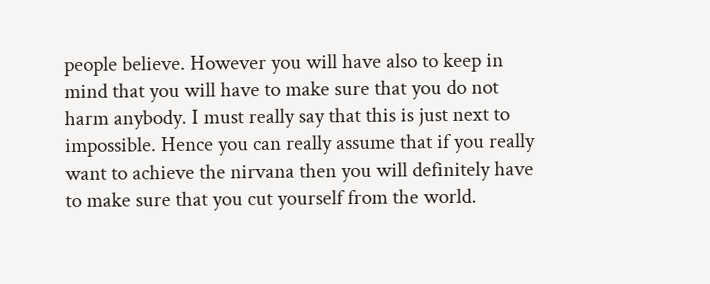people believe. However you will have also to keep in mind that you will have to make sure that you do not harm anybody. I must really say that this is just next to impossible. Hence you can really assume that if you really want to achieve the nirvana then you will definitely have to make sure that you cut yourself from the world.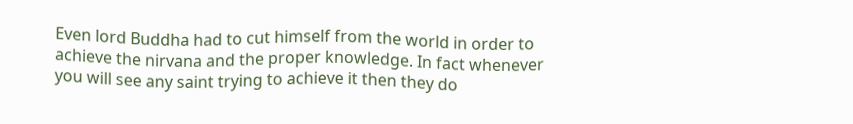Even lord Buddha had to cut himself from the world in order to achieve the nirvana and the proper knowledge. In fact whenever you will see any saint trying to achieve it then they do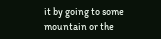it by going to some mountain or the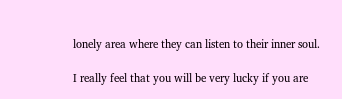lonely area where they can listen to their inner soul.

I really feel that you will be very lucky if you are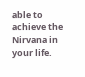able to achieve the Nirvana in your life.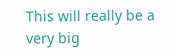This will really be a very big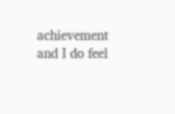achievement and I do feel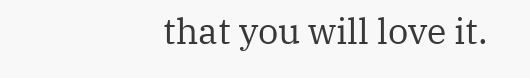that you will love it.